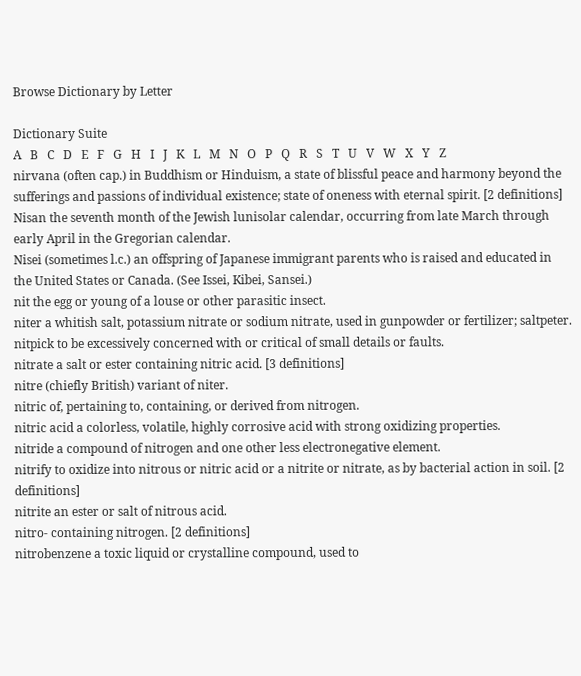Browse Dictionary by Letter

Dictionary Suite
A   B   C   D   E   F   G   H   I   J   K   L   M   N   O   P   Q   R   S   T   U   V   W   X   Y   Z
nirvana (often cap.) in Buddhism or Hinduism, a state of blissful peace and harmony beyond the sufferings and passions of individual existence; state of oneness with eternal spirit. [2 definitions]
Nisan the seventh month of the Jewish lunisolar calendar, occurring from late March through early April in the Gregorian calendar.
Nisei (sometimes l.c.) an offspring of Japanese immigrant parents who is raised and educated in the United States or Canada. (See Issei, Kibei, Sansei.)
nit the egg or young of a louse or other parasitic insect.
niter a whitish salt, potassium nitrate or sodium nitrate, used in gunpowder or fertilizer; saltpeter.
nitpick to be excessively concerned with or critical of small details or faults.
nitrate a salt or ester containing nitric acid. [3 definitions]
nitre (chiefly British) variant of niter.
nitric of, pertaining to, containing, or derived from nitrogen.
nitric acid a colorless, volatile, highly corrosive acid with strong oxidizing properties.
nitride a compound of nitrogen and one other less electronegative element.
nitrify to oxidize into nitrous or nitric acid or a nitrite or nitrate, as by bacterial action in soil. [2 definitions]
nitrite an ester or salt of nitrous acid.
nitro- containing nitrogen. [2 definitions]
nitrobenzene a toxic liquid or crystalline compound, used to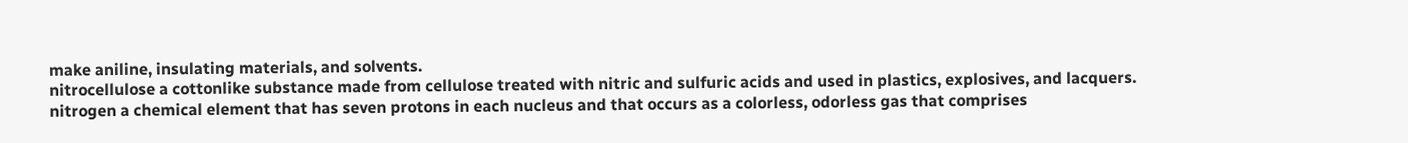make aniline, insulating materials, and solvents.
nitrocellulose a cottonlike substance made from cellulose treated with nitric and sulfuric acids and used in plastics, explosives, and lacquers.
nitrogen a chemical element that has seven protons in each nucleus and that occurs as a colorless, odorless gas that comprises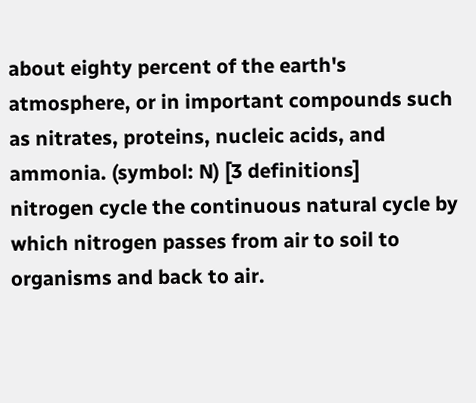about eighty percent of the earth's atmosphere, or in important compounds such as nitrates, proteins, nucleic acids, and ammonia. (symbol: N) [3 definitions]
nitrogen cycle the continuous natural cycle by which nitrogen passes from air to soil to organisms and back to air.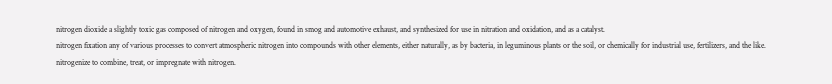nitrogen dioxide a slightly toxic gas composed of nitrogen and oxygen, found in smog and automotive exhaust, and synthesized for use in nitration and oxidation, and as a catalyst.
nitrogen fixation any of various processes to convert atmospheric nitrogen into compounds with other elements, either naturally, as by bacteria, in leguminous plants or the soil, or chemically for industrial use, fertilizers, and the like.
nitrogenize to combine, treat, or impregnate with nitrogen.